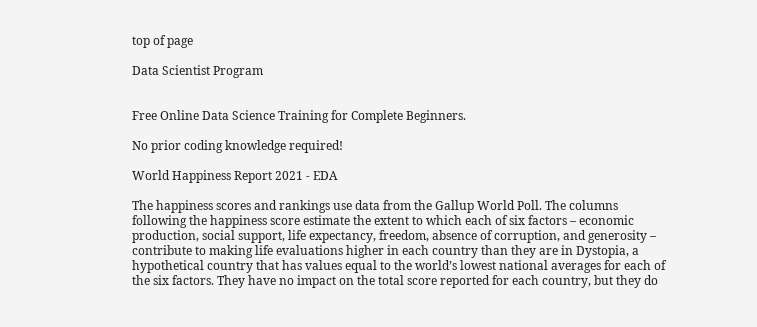top of page

Data Scientist Program


Free Online Data Science Training for Complete Beginners.

No prior coding knowledge required!

World Happiness Report 2021 - EDA

The happiness scores and rankings use data from the Gallup World Poll. The columns following the happiness score estimate the extent to which each of six factors – economic production, social support, life expectancy, freedom, absence of corruption, and generosity – contribute to making life evaluations higher in each country than they are in Dystopia, a hypothetical country that has values equal to the world’s lowest national averages for each of the six factors. They have no impact on the total score reported for each country, but they do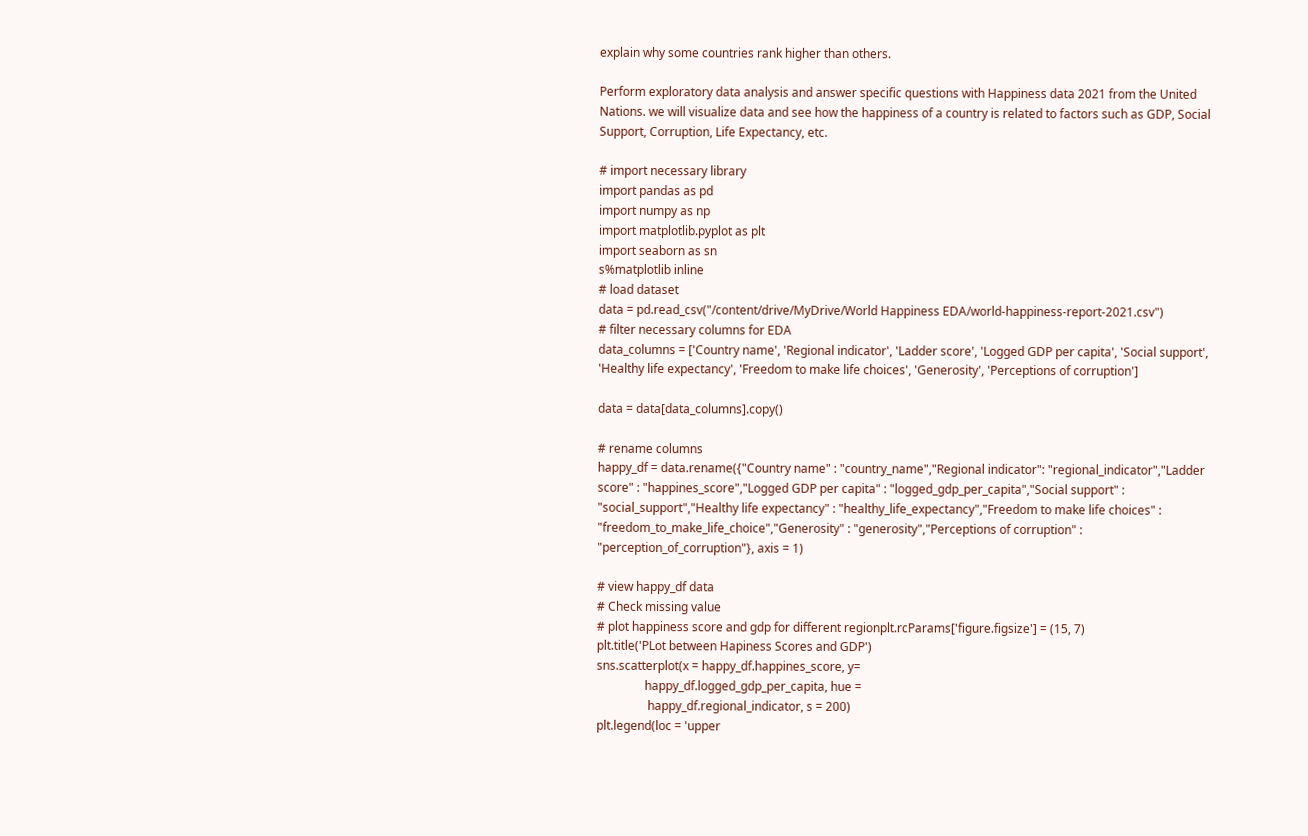explain why some countries rank higher than others.

Perform exploratory data analysis and answer specific questions with Happiness data 2021 from the United Nations. we will visualize data and see how the happiness of a country is related to factors such as GDP, Social Support, Corruption, Life Expectancy, etc.

# import necessary library
import pandas as pd
import numpy as np
import matplotlib.pyplot as plt
import seaborn as sn
s%matplotlib inline
# load dataset
data = pd.read_csv("/content/drive/MyDrive/World Happiness EDA/world-happiness-report-2021.csv")
# filter necessary columns for EDA
data_columns = ['Country name', 'Regional indicator', 'Ladder score', 'Logged GDP per capita', 'Social support', 'Healthy life expectancy', 'Freedom to make life choices', 'Generosity', 'Perceptions of corruption']

data = data[data_columns].copy()

# rename columns
happy_df = data.rename({"Country name" : "country_name","Regional indicator": "regional_indicator","Ladder score" : "happines_score","Logged GDP per capita" : "logged_gdp_per_capita","Social support" : "social_support","Healthy life expectancy" : "healthy_life_expectancy","Freedom to make life choices" : "freedom_to_make_life_choice","Generosity" : "generosity","Perceptions of corruption" : "perception_of_corruption"}, axis = 1)

# view happy_df data
# Check missing value
# plot happiness score and gdp for different regionplt.rcParams['figure.figsize'] = (15, 7)
plt.title('PLot between Hapiness Scores and GDP')
sns.scatterplot(x = happy_df.happines_score, y=
                happy_df.logged_gdp_per_capita, hue =
                 happy_df.regional_indicator, s = 200)
plt.legend(loc = 'upper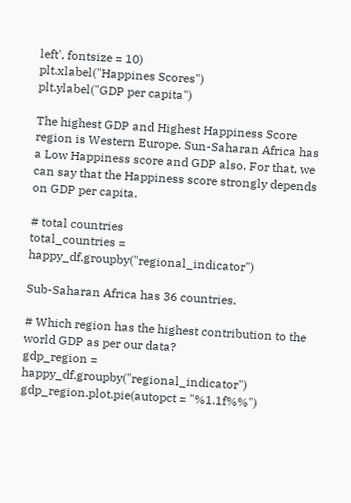left', fontsize = 10)
plt.xlabel("Happines Scores")
plt.ylabel("GDP per capita")

The highest GDP and Highest Happiness Score region is Western Europe. Sun-Saharan Africa has a Low Happiness score and GDP also. For that, we can say that the Happiness score strongly depends on GDP per capita.

# total countries
total_countries = happy_df.groupby("regional_indicator")

Sub-Saharan Africa has 36 countries.

# Which region has the highest contribution to the world GDP as per our data?
gdp_region = happy_df.groupby("regional_indicator")
gdp_region.plot.pie(autopct = "%1.1f%%")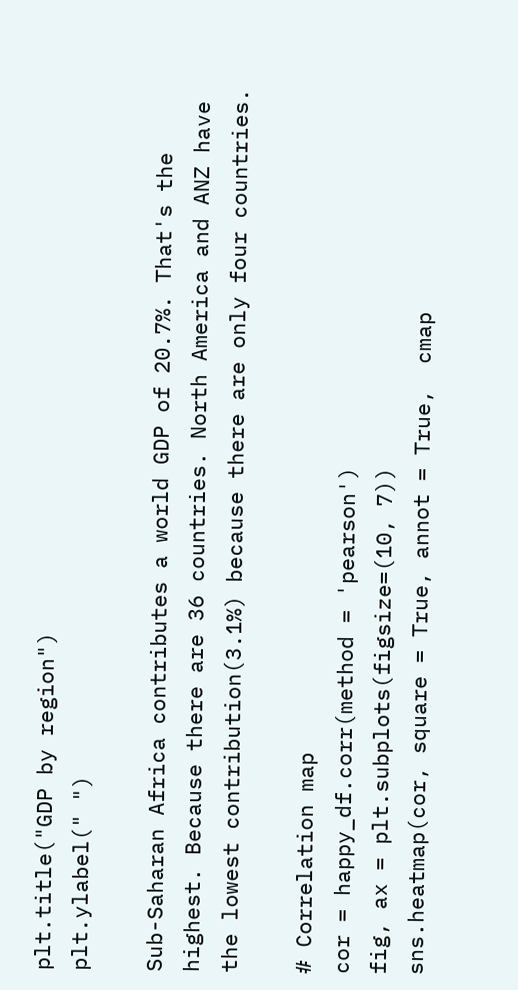plt.title("GDP by region")
plt.ylabel(" ")

Sub-Saharan Africa contributes a world GDP of 20.7%. That's the highest. Because there are 36 countries. North America and ANZ have the lowest contribution(3.1%) because there are only four countries.

# Correlation map
cor = happy_df.corr(method = 'pearson')
fig, ax = plt.subplots(figsize=(10, 7))
sns.heatmap(cor, square = True, annot = True,  cmap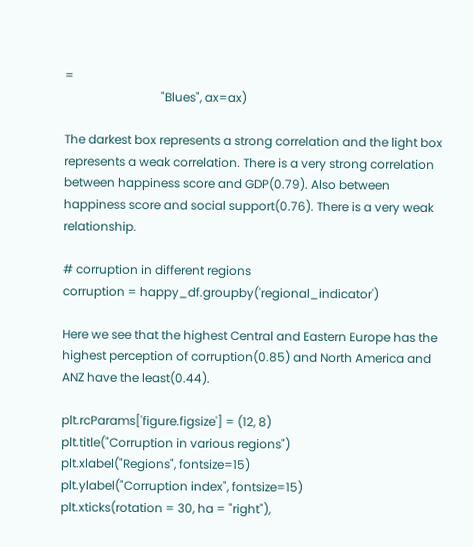=
                                "Blues", ax=ax)

The darkest box represents a strong correlation and the light box represents a weak correlation. There is a very strong correlation between happiness score and GDP(0.79). Also between happiness score and social support(0.76). There is a very weak relationship.

# corruption in different regions
corruption = happy_df.groupby('regional_indicator')

Here we see that the highest Central and Eastern Europe has the highest perception of corruption(0.85) and North America and ANZ have the least(0.44).

plt.rcParams['figure.figsize'] = (12, 8)
plt.title("Corruption in various regions")
plt.xlabel("Regions", fontsize=15)
plt.ylabel("Corruption index", fontsize=15)
plt.xticks(rotation = 30, ha = "right"),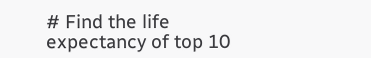# Find the life expectancy of top 10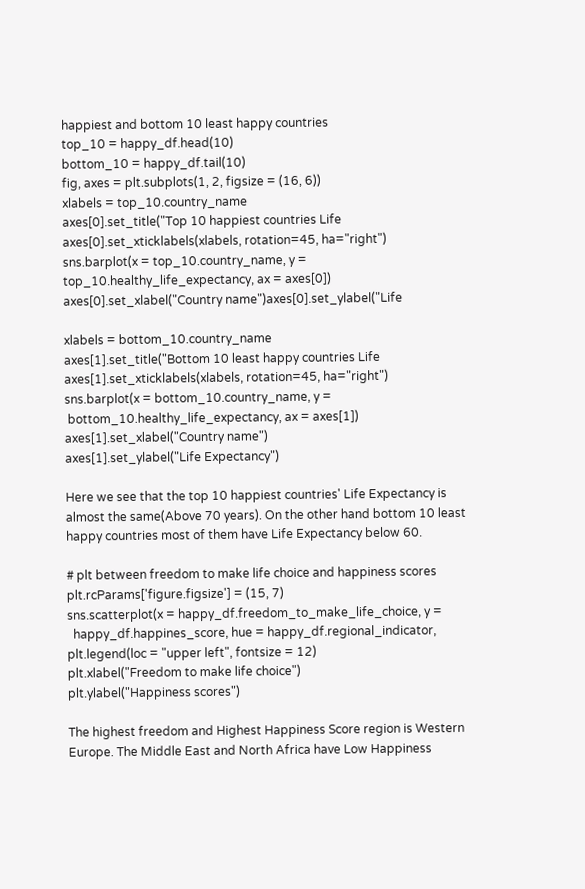happiest and bottom 10 least happy countries
top_10 = happy_df.head(10)
bottom_10 = happy_df.tail(10)
fig, axes = plt.subplots(1, 2, figsize = (16, 6))
xlabels = top_10.country_name
axes[0].set_title("Top 10 happiest countries Life
axes[0].set_xticklabels(xlabels, rotation=45, ha="right")
sns.barplot(x = top_10.country_name, y = top_10.healthy_life_expectancy, ax = axes[0])
axes[0].set_xlabel("Country name")axes[0].set_ylabel("Life

xlabels = bottom_10.country_name
axes[1].set_title("Bottom 10 least happy countries Life
axes[1].set_xticklabels(xlabels, rotation=45, ha="right")
sns.barplot(x = bottom_10.country_name, y =
 bottom_10.healthy_life_expectancy, ax = axes[1])
axes[1].set_xlabel("Country name")
axes[1].set_ylabel("Life Expectancy")

Here we see that the top 10 happiest countries' Life Expectancy is almost the same(Above 70 years). On the other hand bottom 10 least happy countries most of them have Life Expectancy below 60.

# plt between freedom to make life choice and happiness scores
plt.rcParams['figure.figsize'] = (15, 7)
sns.scatterplot(x = happy_df.freedom_to_make_life_choice, y =
  happy_df.happines_score, hue = happy_df.regional_indicator,
plt.legend(loc = "upper left", fontsize = 12)
plt.xlabel("Freedom to make life choice")
plt.ylabel("Happiness scores")

The highest freedom and Highest Happiness Score region is Western Europe. The Middle East and North Africa have Low Happiness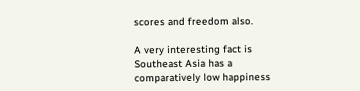scores and freedom also.

A very interesting fact is Southeast Asia has a comparatively low happiness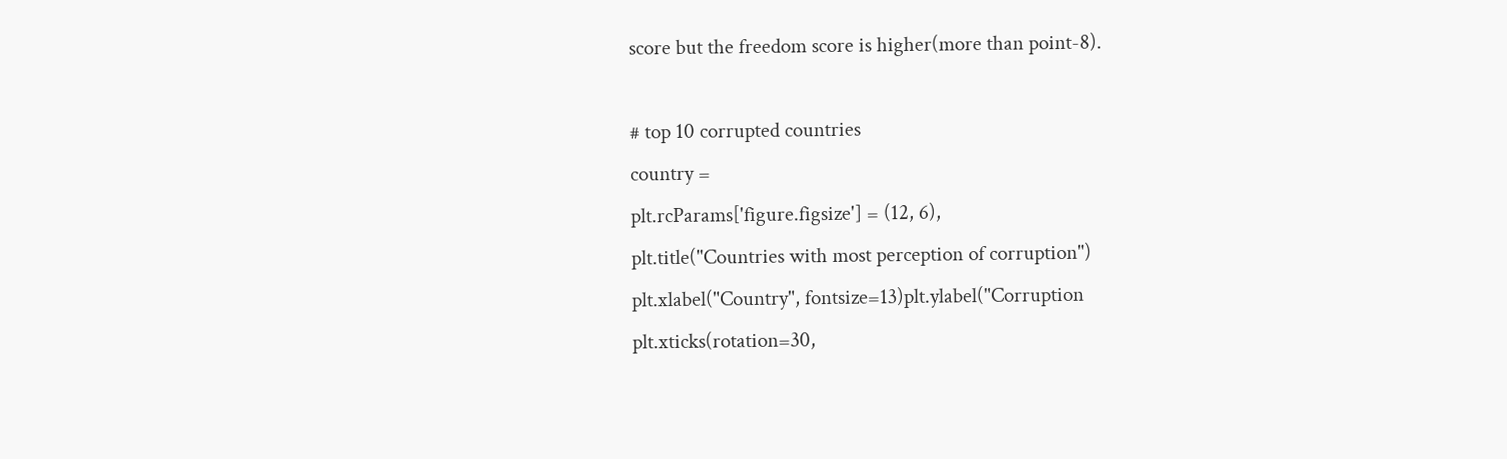score but the freedom score is higher(more than point-8).

# top 10 corrupted countries
country =
plt.rcParams['figure.figsize'] = (12, 6),
plt.title("Countries with most perception of corruption")
plt.xlabel("Country", fontsize=13)plt.ylabel("Corruption
plt.xticks(rotation=30,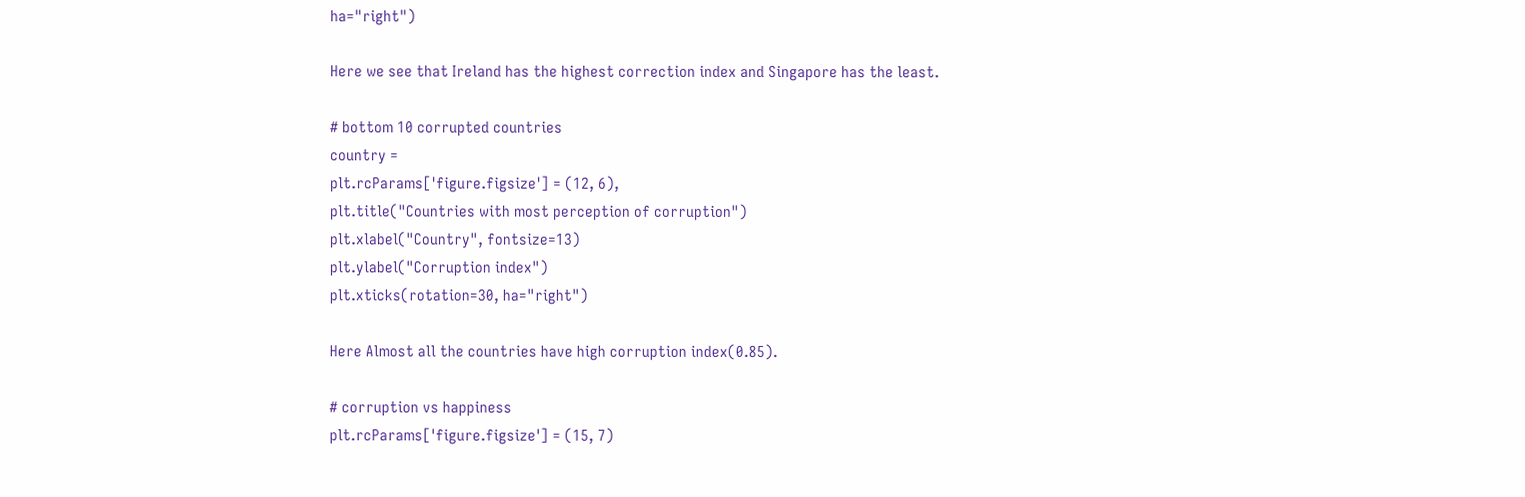ha="right")

Here we see that Ireland has the highest correction index and Singapore has the least.

# bottom 10 corrupted countries
country =
plt.rcParams['figure.figsize'] = (12, 6),
plt.title("Countries with most perception of corruption")
plt.xlabel("Country", fontsize=13)
plt.ylabel("Corruption index")
plt.xticks(rotation=30, ha="right")

Here Almost all the countries have high corruption index(0.85).

# corruption vs happiness
plt.rcParams['figure.figsize'] = (15, 7)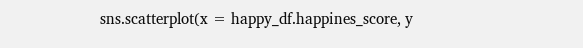sns.scatterplot(x = happy_df.happines_score, y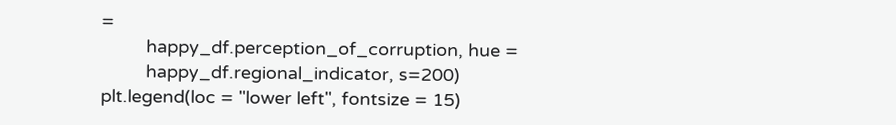=
         happy_df.perception_of_corruption, hue =
         happy_df.regional_indicator, s=200)
plt.legend(loc = "lower left", fontsize = 15)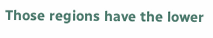Those regions have the lower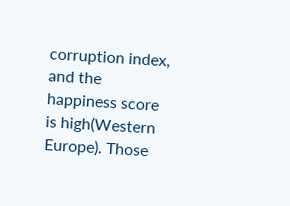corruption index, and the happiness score is high(Western Europe). Those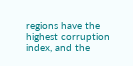regions have the highest corruption index, and the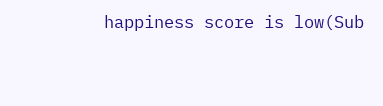happiness score is low(Sub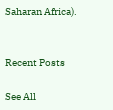Saharan Africa).


Recent Posts

See All